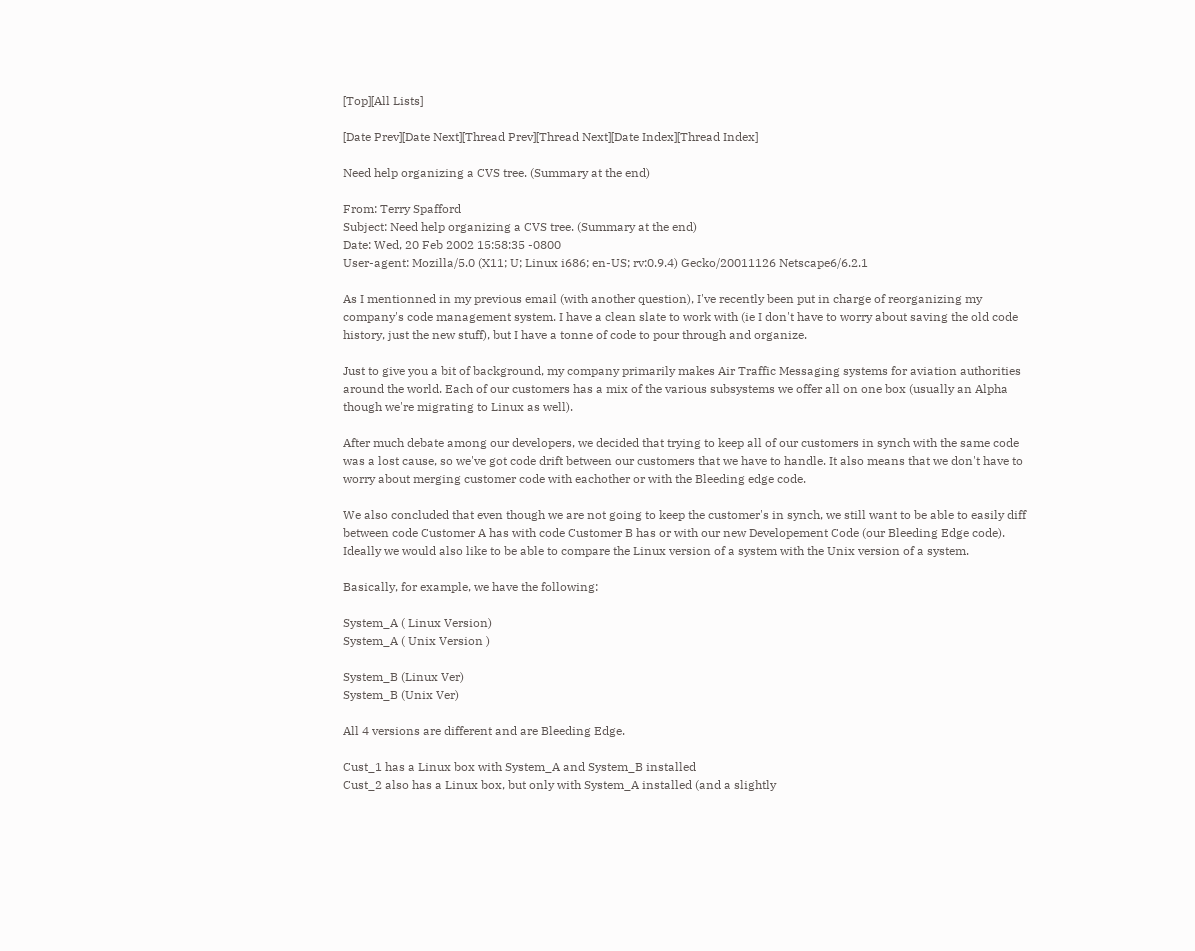[Top][All Lists]

[Date Prev][Date Next][Thread Prev][Thread Next][Date Index][Thread Index]

Need help organizing a CVS tree. (Summary at the end)

From: Terry Spafford
Subject: Need help organizing a CVS tree. (Summary at the end)
Date: Wed, 20 Feb 2002 15:58:35 -0800
User-agent: Mozilla/5.0 (X11; U; Linux i686; en-US; rv:0.9.4) Gecko/20011126 Netscape6/6.2.1

As I mentionned in my previous email (with another question), I've recently been put in charge of reorganizing my company's code management system. I have a clean slate to work with (ie I don't have to worry about saving the old code history, just the new stuff), but I have a tonne of code to pour through and organize.

Just to give you a bit of background, my company primarily makes Air Traffic Messaging systems for aviation authorities around the world. Each of our customers has a mix of the various subsystems we offer all on one box (usually an Alpha though we're migrating to Linux as well).

After much debate among our developers, we decided that trying to keep all of our customers in synch with the same code was a lost cause, so we've got code drift between our customers that we have to handle. It also means that we don't have to worry about merging customer code with eachother or with the Bleeding edge code.

We also concluded that even though we are not going to keep the customer's in synch, we still want to be able to easily diff between code Customer A has with code Customer B has or with our new Developement Code (our Bleeding Edge code). Ideally we would also like to be able to compare the Linux version of a system with the Unix version of a system.

Basically, for example, we have the following:

System_A ( Linux Version)
System_A ( Unix Version )

System_B (Linux Ver)
System_B (Unix Ver)

All 4 versions are different and are Bleeding Edge.

Cust_1 has a Linux box with System_A and System_B installed
Cust_2 also has a Linux box, but only with System_A installed (and a slightly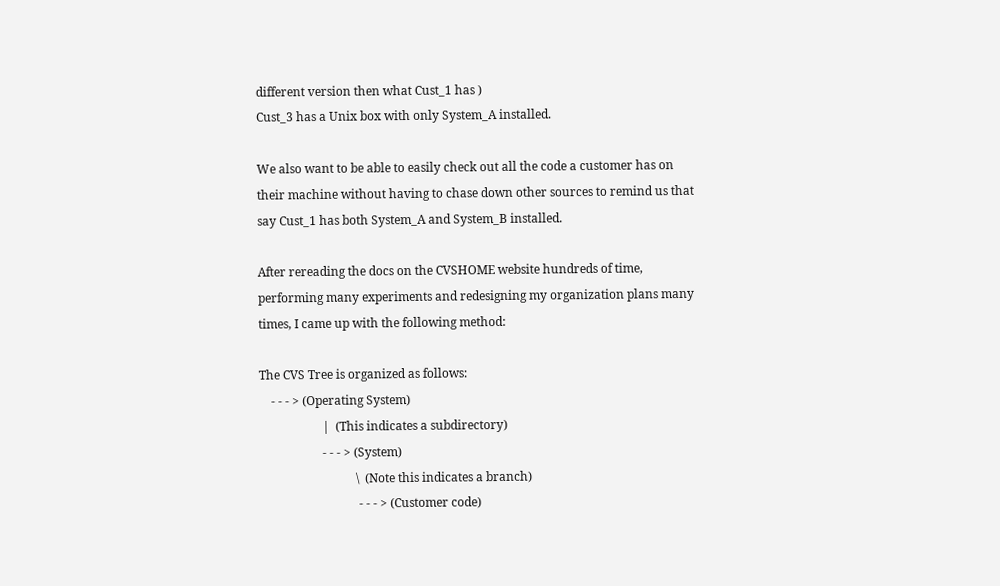different version then what Cust_1 has )
Cust_3 has a Unix box with only System_A installed.

We also want to be able to easily check out all the code a customer has on their machine without having to chase down other sources to remind us that say Cust_1 has both System_A and System_B installed.

After rereading the docs on the CVSHOME website hundreds of time, performing many experiments and redesigning my organization plans many times, I came up with the following method:

The CVS Tree is organized as follows:
    - - - > (Operating System)
                     |  (This indicates a subdirectory)
                     - - - > (System)
                                \  (Note this indicates a branch)
                                 - - - > (Customer code)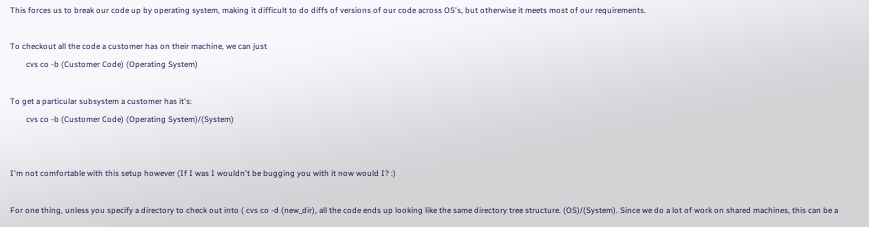This forces us to break our code up by operating system, making it difficult to do diffs of versions of our code across OS's, but otherwise it meets most of our requirements.

To checkout all the code a customer has on their machine, we can just
        cvs co -b (Customer Code) (Operating System)

To get a particular subsystem a customer has it's:
        cvs co -b (Customer Code) (Operating System)/(System)


I'm not comfortable with this setup however (If I was I wouldn't be bugging you with it now would I? :)

For one thing, unless you specify a directory to check out into ( cvs co -d (new_dir), all the code ends up looking like the same directory tree structure. (OS)/(System). Since we do a lot of work on shared machines, this can be a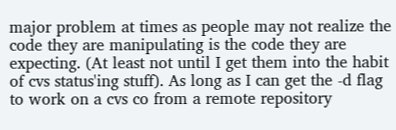major problem at times as people may not realize the code they are manipulating is the code they are expecting. (At least not until I get them into the habit of cvs status'ing stuff). As long as I can get the -d flag to work on a cvs co from a remote repository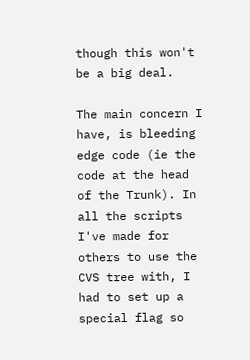though this won't be a big deal.

The main concern I have, is bleeding edge code (ie the code at the head of the Trunk). In all the scripts I've made for others to use the CVS tree with, I had to set up a special flag so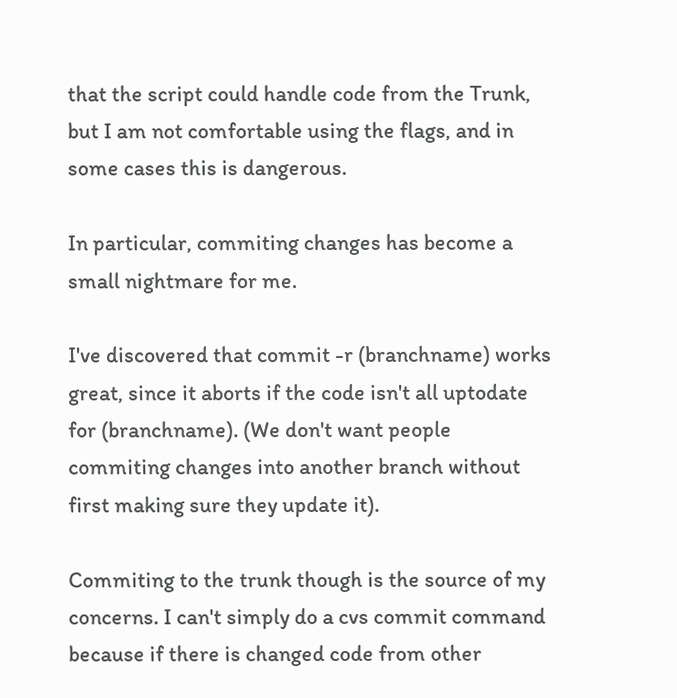that the script could handle code from the Trunk, but I am not comfortable using the flags, and in some cases this is dangerous.

In particular, commiting changes has become a small nightmare for me.

I've discovered that commit -r (branchname) works great, since it aborts if the code isn't all uptodate for (branchname). (We don't want people commiting changes into another branch without first making sure they update it).

Commiting to the trunk though is the source of my concerns. I can't simply do a cvs commit command because if there is changed code from other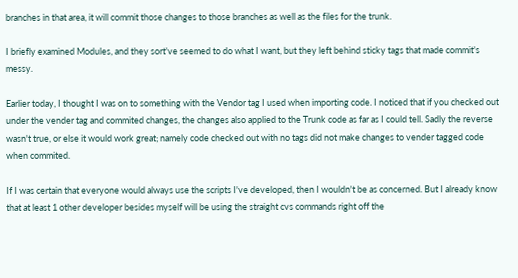branches in that area, it will commit those changes to those branches as well as the files for the trunk.

I briefly examined Modules, and they sort've seemed to do what I want, but they left behind sticky tags that made commit's messy.

Earlier today, I thought I was on to something with the Vendor tag I used when importing code. I noticed that if you checked out under the vender tag and commited changes, the changes also applied to the Trunk code as far as I could tell. Sadly the reverse wasn't true, or else it would work great; namely code checked out with no tags did not make changes to vender tagged code when commited.

If I was certain that everyone would always use the scripts I've developed, then I wouldn't be as concerned. But I already know that at least 1 other developer besides myself will be using the straight cvs commands right off the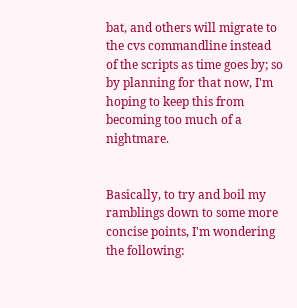bat, and others will migrate to the cvs commandline instead of the scripts as time goes by; so by planning for that now, I'm hoping to keep this from becoming too much of a nightmare.


Basically, to try and boil my ramblings down to some more concise points, I'm wondering the following: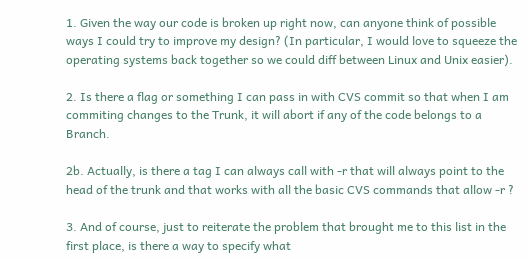1. Given the way our code is broken up right now, can anyone think of possible ways I could try to improve my design? (In particular, I would love to squeeze the operating systems back together so we could diff between Linux and Unix easier).

2. Is there a flag or something I can pass in with CVS commit so that when I am commiting changes to the Trunk, it will abort if any of the code belongs to a Branch.

2b. Actually, is there a tag I can always call with -r that will always point to the head of the trunk and that works with all the basic CVS commands that allow -r ?

3. And of course, just to reiterate the problem that brought me to this list in the first place, is there a way to specify what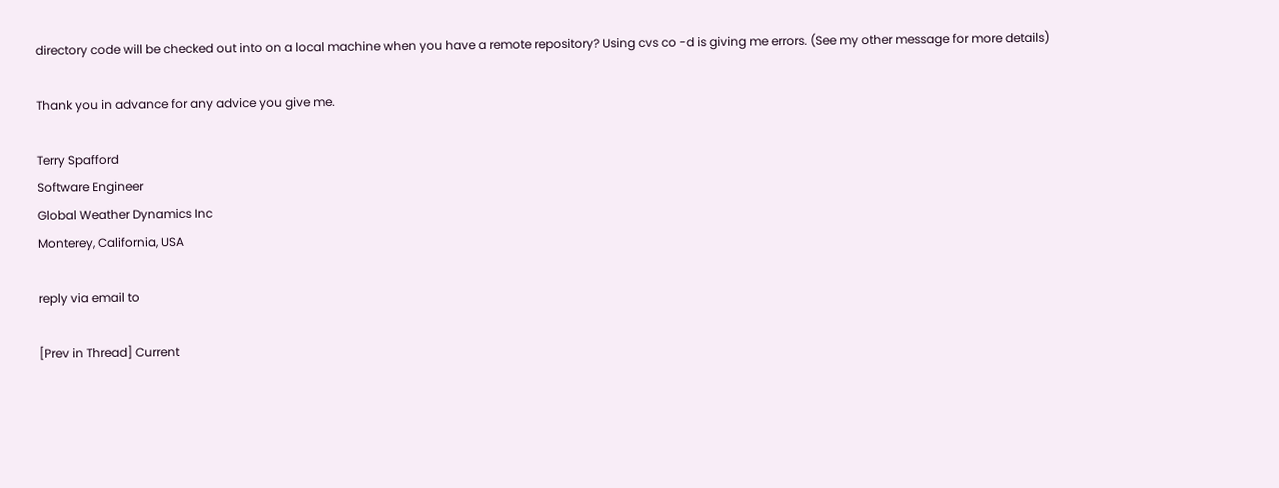directory code will be checked out into on a local machine when you have a remote repository? Using cvs co -d is giving me errors. (See my other message for more details)

Thank you in advance for any advice you give me.

Terry Spafford
Software Engineer
Global Weather Dynamics Inc
Monterey, California, USA

reply via email to

[Prev in Thread] Current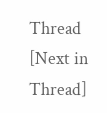Thread [Next in Thread]